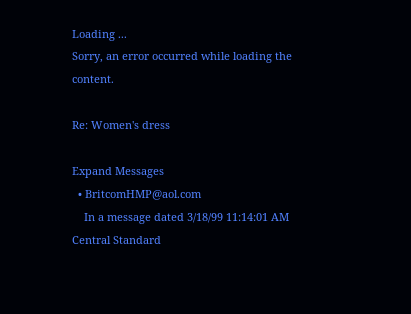Loading ...
Sorry, an error occurred while loading the content.

Re: Women's dress

Expand Messages
  • BritcomHMP@aol.com
    In a message dated 3/18/99 11:14:01 AM Central Standard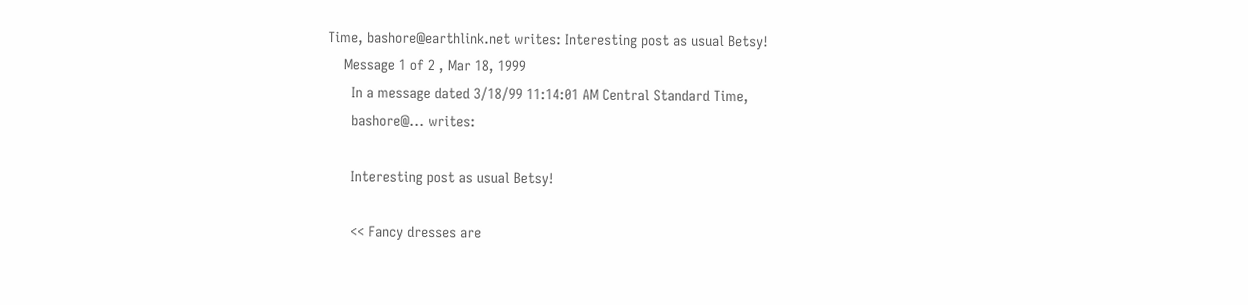Time, bashore@earthlink.net writes: Interesting post as usual Betsy!
    Message 1 of 2 , Mar 18, 1999
      In a message dated 3/18/99 11:14:01 AM Central Standard Time,
      bashore@... writes:

      Interesting post as usual Betsy!

      << Fancy dresses are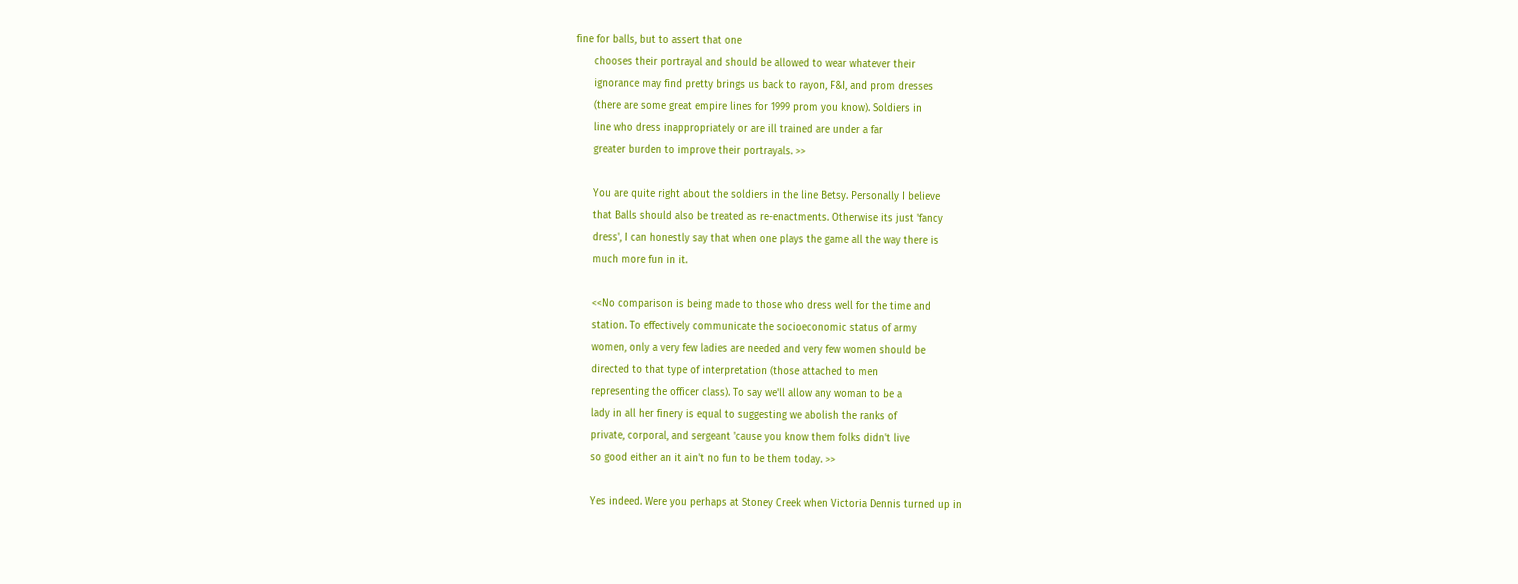fine for balls, but to assert that one
      chooses their portrayal and should be allowed to wear whatever their
      ignorance may find pretty brings us back to rayon, F&I, and prom dresses
      (there are some great empire lines for 1999 prom you know). Soldiers in
      line who dress inappropriately or are ill trained are under a far
      greater burden to improve their portrayals. >>

      You are quite right about the soldiers in the line Betsy. Personally I believe
      that Balls should also be treated as re-enactments. Otherwise its just 'fancy
      dress', I can honestly say that when one plays the game all the way there is
      much more fun in it.

      <<No comparison is being made to those who dress well for the time and
      station. To effectively communicate the socioeconomic status of army
      women, only a very few ladies are needed and very few women should be
      directed to that type of interpretation (those attached to men
      representing the officer class). To say we'll allow any woman to be a
      lady in all her finery is equal to suggesting we abolish the ranks of
      private, corporal, and sergeant 'cause you know them folks didn't live
      so good either an it ain't no fun to be them today. >>

      Yes indeed. Were you perhaps at Stoney Creek when Victoria Dennis turned up in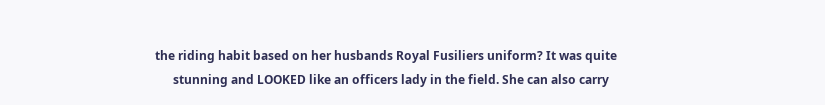the riding habit based on her husbands Royal Fusiliers uniform? It was quite
      stunning and LOOKED like an officers lady in the field. She can also carry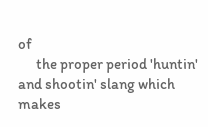of
      the proper period 'huntin' and shootin' slang which makes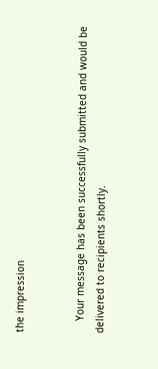the impression


    Your message has been successfully submitted and would be delivered to recipients shortly.